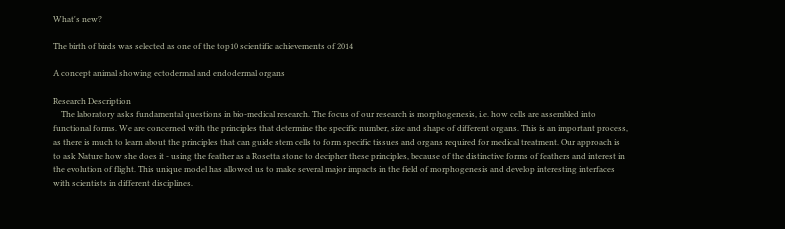What's new?

The birth of birds was selected as one of the top10 scientific achievements of 2014

A concept animal showing ectodermal and endodermal organs

Research Description
    The laboratory asks fundamental questions in bio-medical research. The focus of our research is morphogenesis, i.e. how cells are assembled into functional forms. We are concerned with the principles that determine the specific number, size and shape of different organs. This is an important process, as there is much to learn about the principles that can guide stem cells to form specific tissues and organs required for medical treatment. Our approach is to ask Nature how she does it - using the feather as a Rosetta stone to decipher these principles, because of the distinctive forms of feathers and interest in the evolution of flight. This unique model has allowed us to make several major impacts in the field of morphogenesis and develop interesting interfaces with scientists in different disciplines.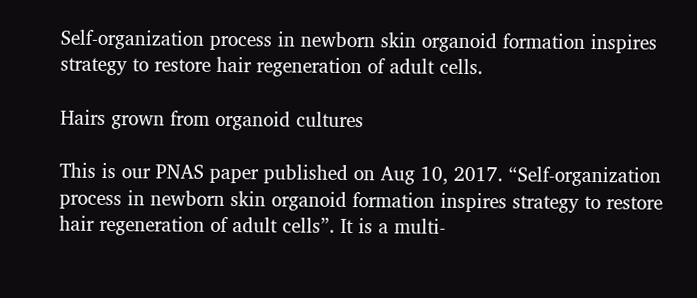Self-organization process in newborn skin organoid formation inspires strategy to restore hair regeneration of adult cells.

Hairs grown from organoid cultures

This is our PNAS paper published on Aug 10, 2017. “Self-organization process in newborn skin organoid formation inspires strategy to restore hair regeneration of adult cells”. It is a multi-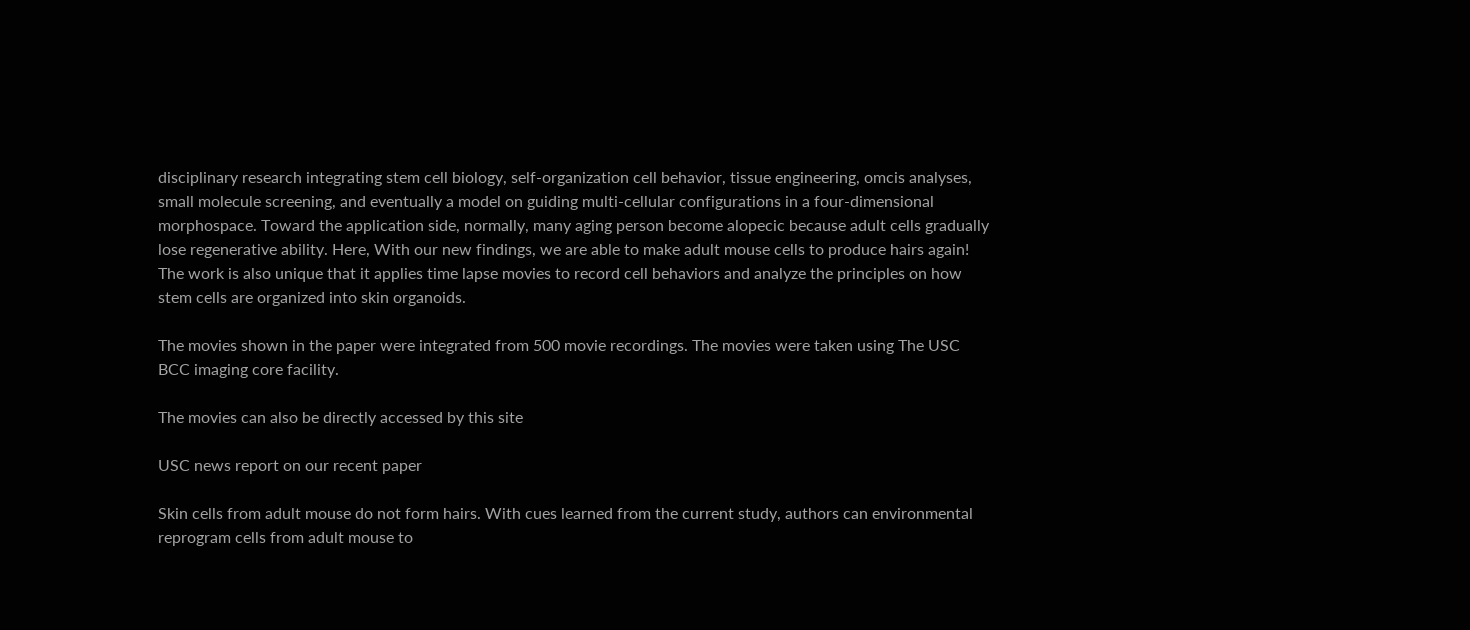disciplinary research integrating stem cell biology, self-organization cell behavior, tissue engineering, omcis analyses, small molecule screening, and eventually a model on guiding multi-cellular configurations in a four-dimensional morphospace. Toward the application side, normally, many aging person become alopecic because adult cells gradually lose regenerative ability. Here, With our new findings, we are able to make adult mouse cells to produce hairs again! The work is also unique that it applies time lapse movies to record cell behaviors and analyze the principles on how stem cells are organized into skin organoids.

The movies shown in the paper were integrated from 500 movie recordings. The movies were taken using The USC BCC imaging core facility.

The movies can also be directly accessed by this site

USC news report on our recent paper

Skin cells from adult mouse do not form hairs. With cues learned from the current study, authors can environmental reprogram cells from adult mouse to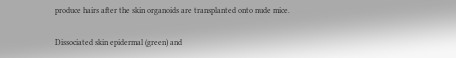produce hairs after the skin organoids are transplanted onto nude mice.

Dissociated skin epidermal (green) and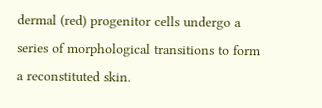dermal (red) progenitor cells undergo a series of morphological transitions to form a reconstituted skin.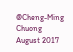@Cheng-Ming Chuong
August 2017